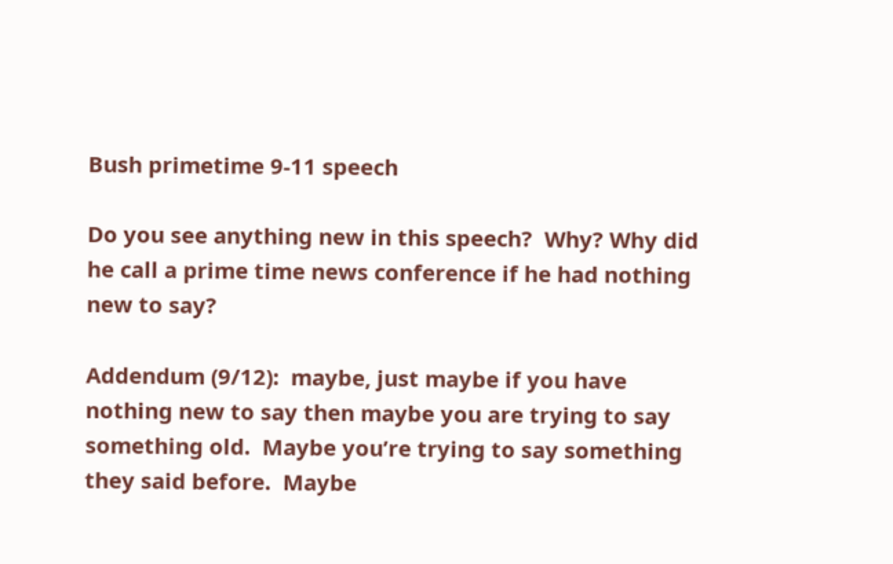Bush primetime 9-11 speech

Do you see anything new in this speech?  Why? Why did he call a prime time news conference if he had nothing new to say?

Addendum (9/12):  maybe, just maybe if you have nothing new to say then maybe you are trying to say something old.  Maybe you’re trying to say something they said before.  Maybe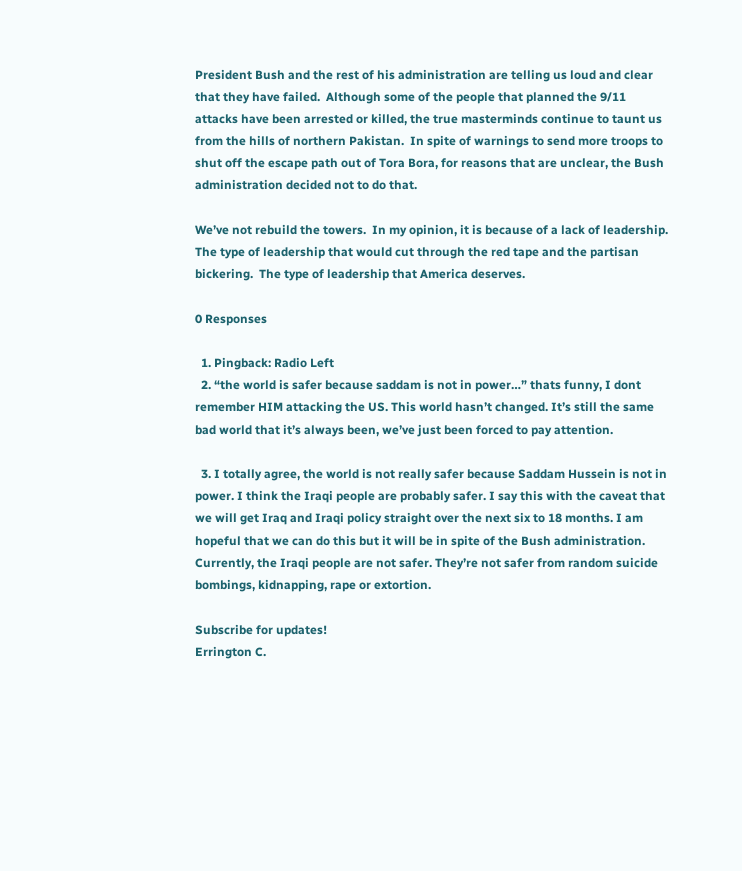President Bush and the rest of his administration are telling us loud and clear that they have failed.  Although some of the people that planned the 9/11 attacks have been arrested or killed, the true masterminds continue to taunt us from the hills of northern Pakistan.  In spite of warnings to send more troops to shut off the escape path out of Tora Bora, for reasons that are unclear, the Bush administration decided not to do that.

We’ve not rebuild the towers.  In my opinion, it is because of a lack of leadership.  The type of leadership that would cut through the red tape and the partisan bickering.  The type of leadership that America deserves.

0 Responses

  1. Pingback: Radio Left
  2. “the world is safer because saddam is not in power…” thats funny, I dont remember HIM attacking the US. This world hasn’t changed. It’s still the same bad world that it’s always been, we’ve just been forced to pay attention.

  3. I totally agree, the world is not really safer because Saddam Hussein is not in power. I think the Iraqi people are probably safer. I say this with the caveat that we will get Iraq and Iraqi policy straight over the next six to 18 months. I am hopeful that we can do this but it will be in spite of the Bush administration. Currently, the Iraqi people are not safer. They’re not safer from random suicide bombings, kidnapping, rape or extortion.

Subscribe for updates!
Errington C.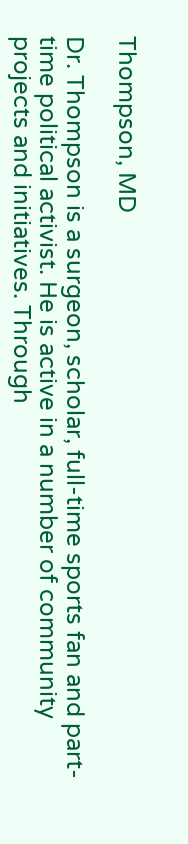Thompson, MD

Dr. Thompson is a surgeon, scholar, full-time sports fan and part-time political activist. He is active in a number of community projects and initiatives. Through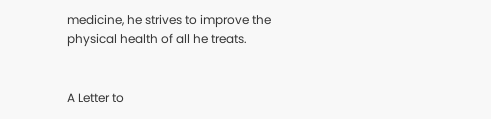medicine, he strives to improve the physical health of all he treats.


A Letter to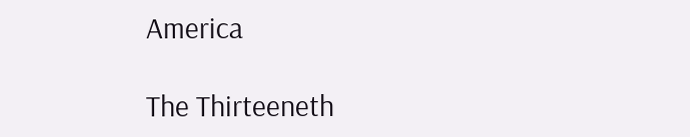America

The Thirteeneth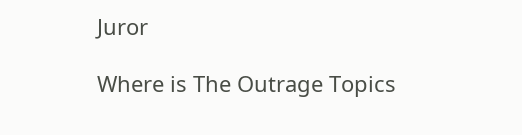Juror

Where is The Outrage Topics